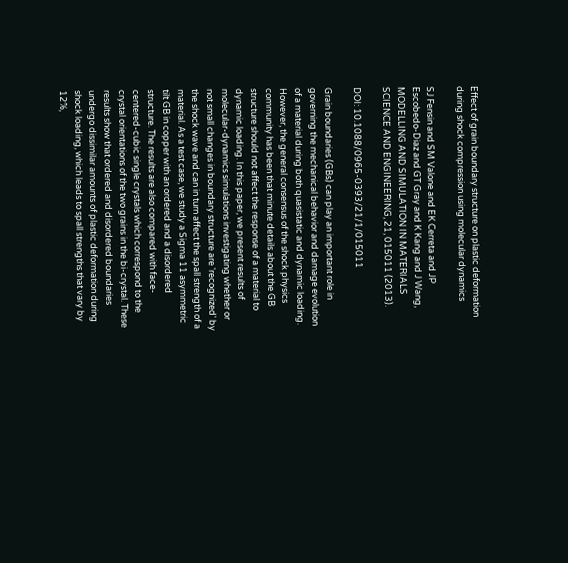Effect of grain boundary structure on plastic deformation during shock compression using molecular dynamics

SJ Fensin and SM Valone and EK Cerreta and JP Escobedo-Diaz and GT Gray and K Kang and J Wang, MODELLING AND SIMULATION IN MATERIALS SCIENCE AND ENGINEERING, 21, 015011 (2013).

DOI: 10.1088/0965-0393/21/1/015011

Grain boundaries (GBs) can play an important role in governing the mechanical behavior and damage evolution of a material during both quasistatic and dynamic loading. However, the general consensus of the shock physics community has been that minute details about the GB structure should not affect the response of a material to dynamic loading. In this paper, we present results of molecular-dynamics simulations investigating whether or not small changes in boundary structure are 'recognized' by the shock wave and can in turn affect the spall strength of a material. As a test case, we study a Sigma 11 asymmetric tilt GB in copper with an ordered and a disordered structure. The results are also compared with face-centered-cubic single crystals which correspond to the crystal orientations of the two grains in the bi-crystal. These results show that ordered and disordered boundaries undergo dissimilar amounts of plastic deformation during shock loading, which leads to spall strengths that vary by 12%,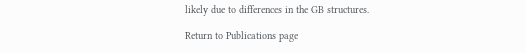likely due to differences in the GB structures.

Return to Publications page